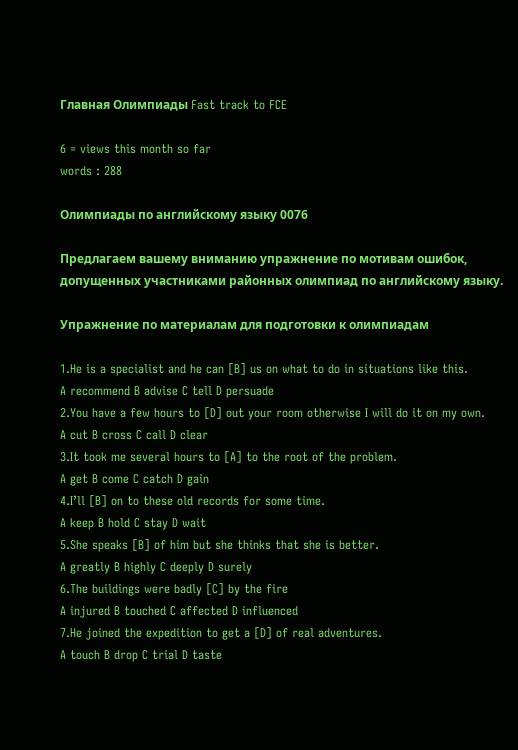Главная Олимпиады Fast track to FCE

6 = views this month so far
words : 288

Олимпиады по английскому языку 0076

Предлагаем вашему вниманию упражнение по мотивам ошибок, допущенных участниками районных олимпиад по английскому языку.

Упражнение по материалам для подготовки к олимпиадам

1.He is a specialist and he can [B] us on what to do in situations like this.
A recommend B advise C tell D persuade
2.You have a few hours to [D] out your room otherwise I will do it on my own.
A cut B cross C call D clear
3.It took me several hours to [A] to the root of the problem.
A get B come C catch D gain
4.I’ll [B] on to these old records for some time.
A keep B hold C stay D wait
5.She speaks [B] of him but she thinks that she is better.
A greatly B highly C deeply D surely
6.The buildings were badly [C] by the fire
A injured B touched C affected D influenced
7.He joined the expedition to get a [D] of real adventures.
A touch B drop C trial D taste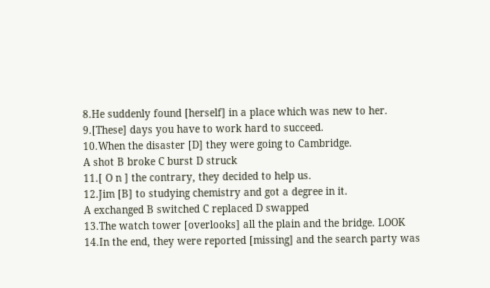8.He suddenly found [herself] in a place which was new to her.
9.[These] days you have to work hard to succeed.
10.When the disaster [D] they were going to Cambridge.
A shot B broke C burst D struck
11.[ O n ] the contrary, they decided to help us.
12.Jim [B] to studying chemistry and got a degree in it.
A exchanged B switched C replaced D swapped
13.The watch tower [overlooks] all the plain and the bridge. LOOK
14.In the end, they were reported [missing] and the search party was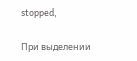stopped,

При выделении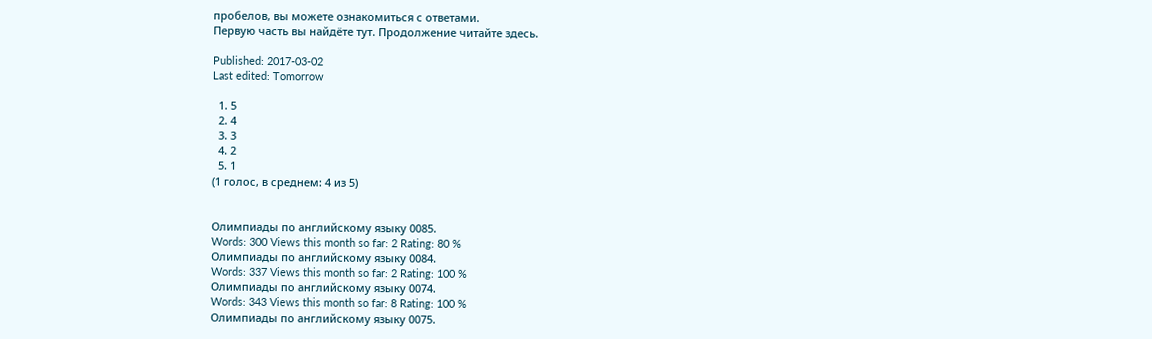пробелов, вы можете ознакомиться с ответами.
Первую часть вы найдёте тут. Продолжение читайте здесь.

Published: 2017-03-02
Last edited: Tomorrow

  1. 5
  2. 4
  3. 3
  4. 2
  5. 1
(1 голос, в среднем: 4 из 5)


Олимпиады по английскому языку 0085.
Words: 300 Views this month so far: 2 Rating: 80 %
Олимпиады по английскому языку 0084.
Words: 337 Views this month so far: 2 Rating: 100 %
Олимпиады по английскому языку 0074.
Words: 343 Views this month so far: 8 Rating: 100 %
Олимпиады по английскому языку 0075.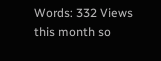Words: 332 Views this month so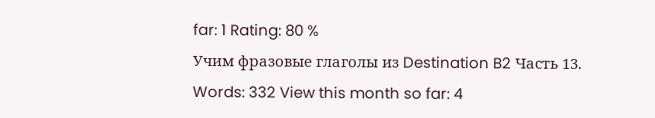far: 1 Rating: 80 %
Учим фразовые глаголы из Destination B2 Часть 13.
Words: 332 View this month so far: 4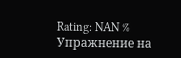Rating: NAN %
Упражнение на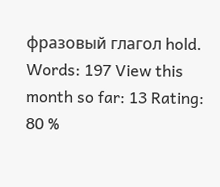фразовый глагол hold.
Words: 197 View this month so far: 13 Rating: 80 %